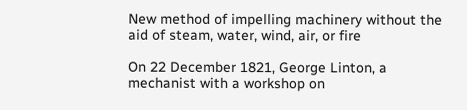New method of impelling machinery without the aid of steam, water, wind, air, or fire

On 22 December 1821, George Linton, a mechanist with a workshop on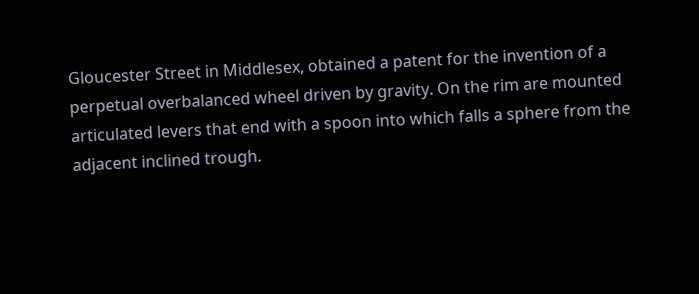Gloucester Street in Middlesex, obtained a patent for the invention of a perpetual overbalanced wheel driven by gravity. On the rim are mounted articulated levers that end with a spoon into which falls a sphere from the adjacent inclined trough.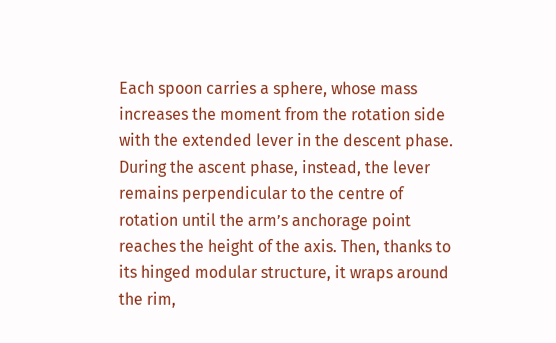Each spoon carries a sphere, whose mass increases the moment from the rotation side with the extended lever in the descent phase. During the ascent phase, instead, the lever remains perpendicular to the centre of rotation until the arm’s anchorage point reaches the height of the axis. Then, thanks to its hinged modular structure, it wraps around the rim,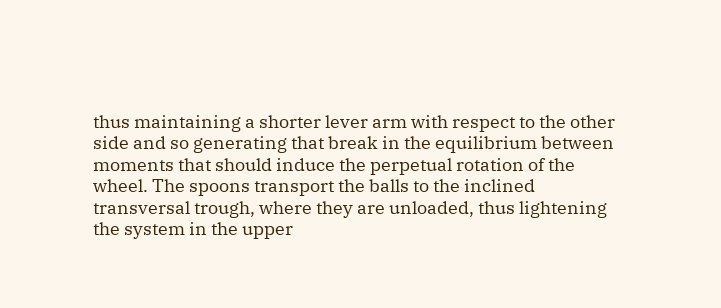thus maintaining a shorter lever arm with respect to the other side and so generating that break in the equilibrium between moments that should induce the perpetual rotation of the wheel. The spoons transport the balls to the inclined transversal trough, where they are unloaded, thus lightening the system in the upper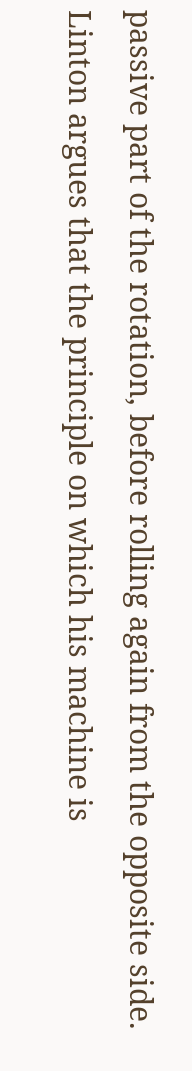passive part of the rotation, before rolling again from the opposite side. Linton argues that the principle on which his machine is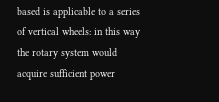based is applicable to a series of vertical wheels: in this way the rotary system would acquire sufficient power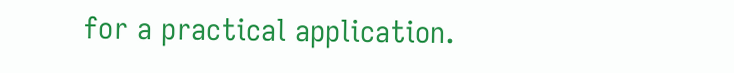for a practical application.